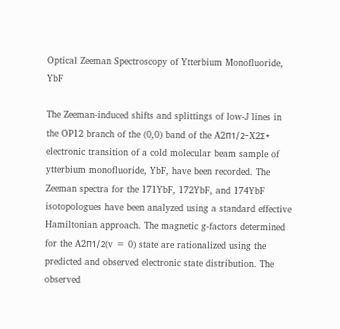Optical Zeeman Spectroscopy of Ytterbium Monofluoride, YbF

The Zeeman-induced shifts and splittings of low-J lines in the OP12 branch of the (0,0) band of the A2Π1/2−X2Σ+ electronic transition of a cold molecular beam sample of ytterbium monofluoride, YbF, have been recorded. The Zeeman spectra for the 171YbF, 172YbF, and 174YbF isotopologues have been analyzed using a standard effective Hamiltonian approach. The magnetic g-factors determined for the A2Π1/2(v = 0) state are rationalized using the predicted and observed electronic state distribution. The observed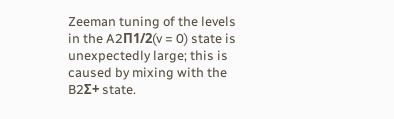Zeeman tuning of the levels in the A2Π1/2(v = 0) state is unexpectedly large; this is caused by mixing with the B2Σ+ state.